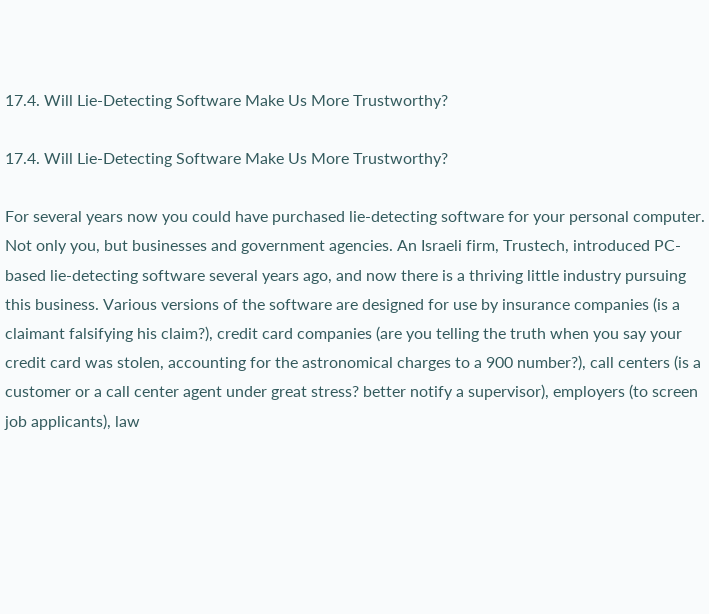17.4. Will Lie-Detecting Software Make Us More Trustworthy?

17.4. Will Lie-Detecting Software Make Us More Trustworthy?

For several years now you could have purchased lie-detecting software for your personal computer. Not only you, but businesses and government agencies. An Israeli firm, Trustech, introduced PC-based lie-detecting software several years ago, and now there is a thriving little industry pursuing this business. Various versions of the software are designed for use by insurance companies (is a claimant falsifying his claim?), credit card companies (are you telling the truth when you say your credit card was stolen, accounting for the astronomical charges to a 900 number?), call centers (is a customer or a call center agent under great stress? better notify a supervisor), employers (to screen job applicants), law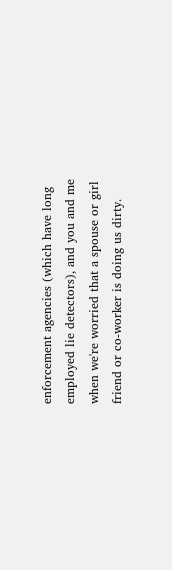enforcement agencies (which have long employed lie detectors), and you and me when we're worried that a spouse or girl friend or co-worker is doing us dirty.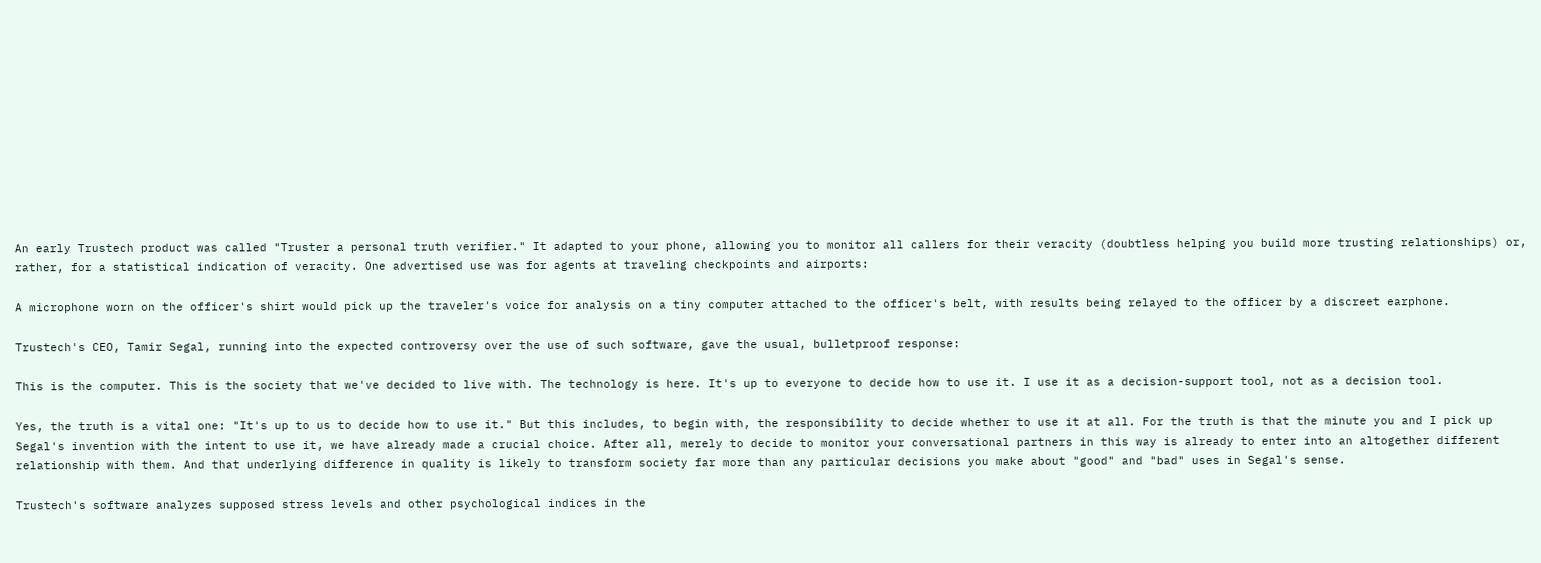An early Trustech product was called "Truster a personal truth verifier." It adapted to your phone, allowing you to monitor all callers for their veracity (doubtless helping you build more trusting relationships) or, rather, for a statistical indication of veracity. One advertised use was for agents at traveling checkpoints and airports:

A microphone worn on the officer's shirt would pick up the traveler's voice for analysis on a tiny computer attached to the officer's belt, with results being relayed to the officer by a discreet earphone.

Trustech's CEO, Tamir Segal, running into the expected controversy over the use of such software, gave the usual, bulletproof response:

This is the computer. This is the society that we've decided to live with. The technology is here. It's up to everyone to decide how to use it. I use it as a decision-support tool, not as a decision tool.

Yes, the truth is a vital one: "It's up to us to decide how to use it." But this includes, to begin with, the responsibility to decide whether to use it at all. For the truth is that the minute you and I pick up Segal's invention with the intent to use it, we have already made a crucial choice. After all, merely to decide to monitor your conversational partners in this way is already to enter into an altogether different relationship with them. And that underlying difference in quality is likely to transform society far more than any particular decisions you make about "good" and "bad" uses in Segal's sense.

Trustech's software analyzes supposed stress levels and other psychological indices in the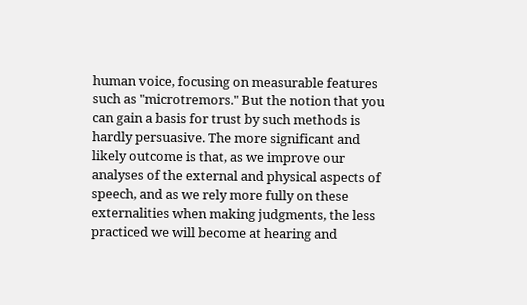human voice, focusing on measurable features such as "microtremors." But the notion that you can gain a basis for trust by such methods is hardly persuasive. The more significant and likely outcome is that, as we improve our analyses of the external and physical aspects of speech, and as we rely more fully on these externalities when making judgments, the less practiced we will become at hearing and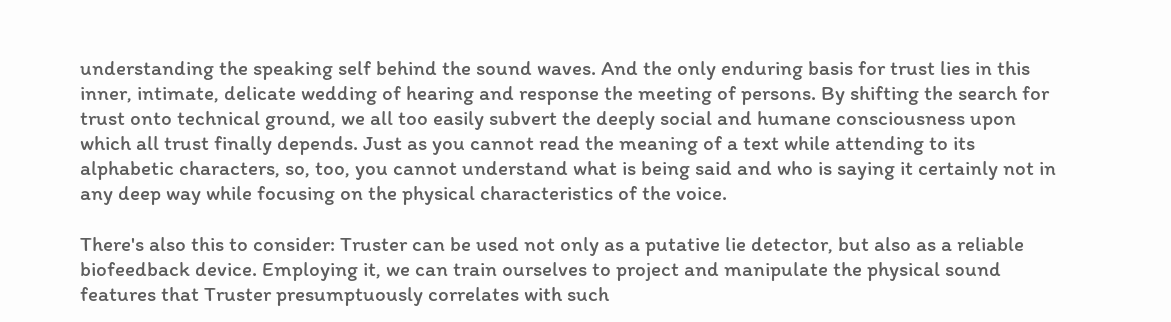understanding the speaking self behind the sound waves. And the only enduring basis for trust lies in this inner, intimate, delicate wedding of hearing and response the meeting of persons. By shifting the search for trust onto technical ground, we all too easily subvert the deeply social and humane consciousness upon which all trust finally depends. Just as you cannot read the meaning of a text while attending to its alphabetic characters, so, too, you cannot understand what is being said and who is saying it certainly not in any deep way while focusing on the physical characteristics of the voice.

There's also this to consider: Truster can be used not only as a putative lie detector, but also as a reliable biofeedback device. Employing it, we can train ourselves to project and manipulate the physical sound features that Truster presumptuously correlates with such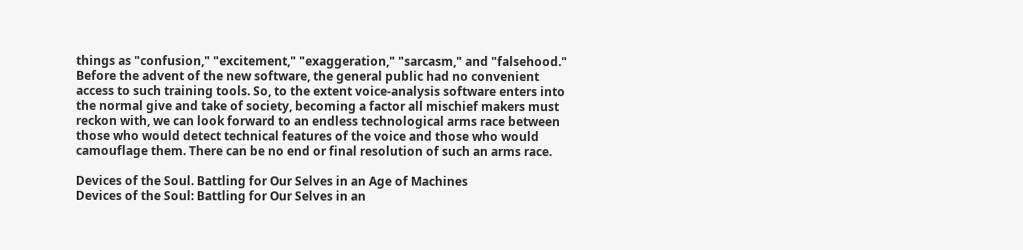things as "confusion," "excitement," "exaggeration," "sarcasm," and "falsehood." Before the advent of the new software, the general public had no convenient access to such training tools. So, to the extent voice-analysis software enters into the normal give and take of society, becoming a factor all mischief makers must reckon with, we can look forward to an endless technological arms race between those who would detect technical features of the voice and those who would camouflage them. There can be no end or final resolution of such an arms race.

Devices of the Soul. Battling for Our Selves in an Age of Machines
Devices of the Soul: Battling for Our Selves in an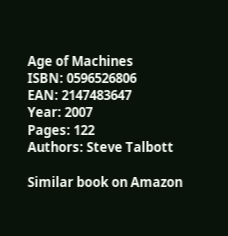Age of Machines
ISBN: 0596526806
EAN: 2147483647
Year: 2007
Pages: 122
Authors: Steve Talbott

Similar book on Amazon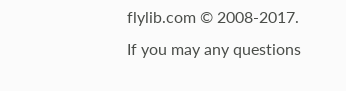flylib.com © 2008-2017.
If you may any questions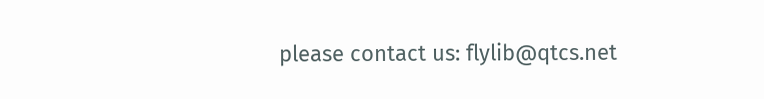please contact us: flylib@qtcs.net